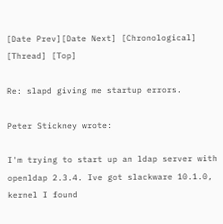[Date Prev][Date Next] [Chronological] [Thread] [Top]

Re: slapd giving me startup errors.

Peter Stickney wrote:

I'm trying to start up an ldap server with openldap 2.3.4. Ive got slackware 10.1.0, kernel I found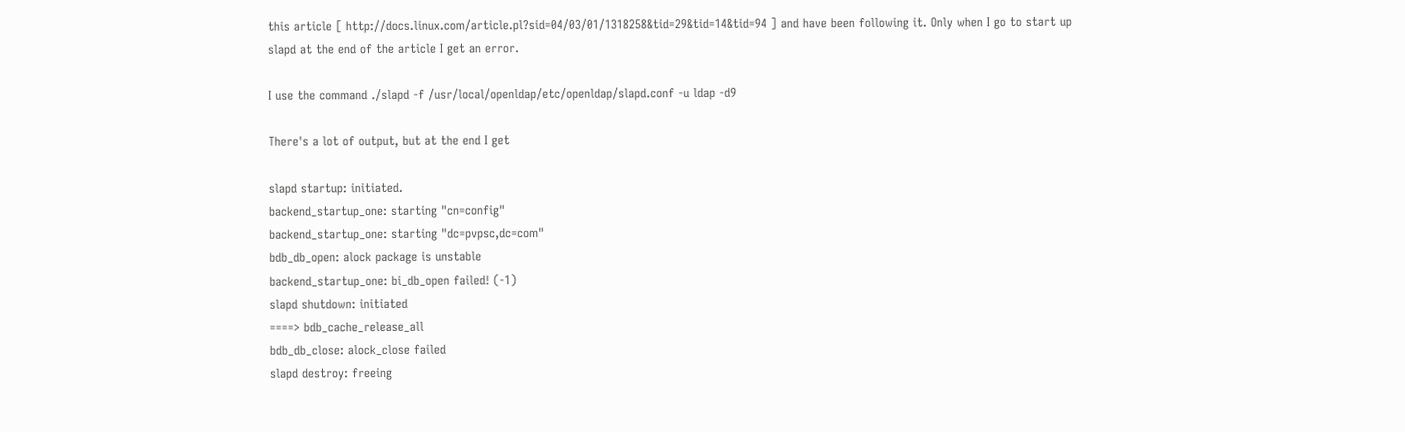this article [ http://docs.linux.com/article.pl?sid=04/03/01/1318258&tid=29&tid=14&tid=94 ] and have been following it. Only when I go to start up slapd at the end of the article I get an error.

I use the command ./slapd -f /usr/local/openldap/etc/openldap/slapd.conf -u ldap -d9

There's a lot of output, but at the end I get

slapd startup: initiated.
backend_startup_one: starting "cn=config"
backend_startup_one: starting "dc=pvpsc,dc=com"
bdb_db_open: alock package is unstable
backend_startup_one: bi_db_open failed! (-1)
slapd shutdown: initiated
====> bdb_cache_release_all
bdb_db_close: alock_close failed
slapd destroy: freeing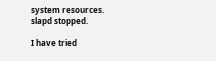system resources.
slapd stopped.

I have tried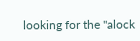looking for the "alock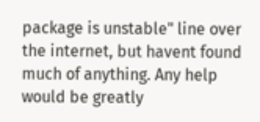package is unstable" line over the internet, but havent found much of anything. Any help would be greatly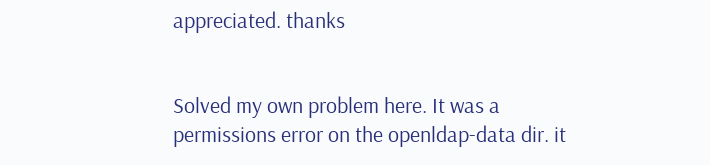appreciated. thanks


Solved my own problem here. It was a permissions error on the openldap-data dir. it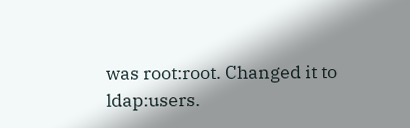was root:root. Changed it to ldap:users.